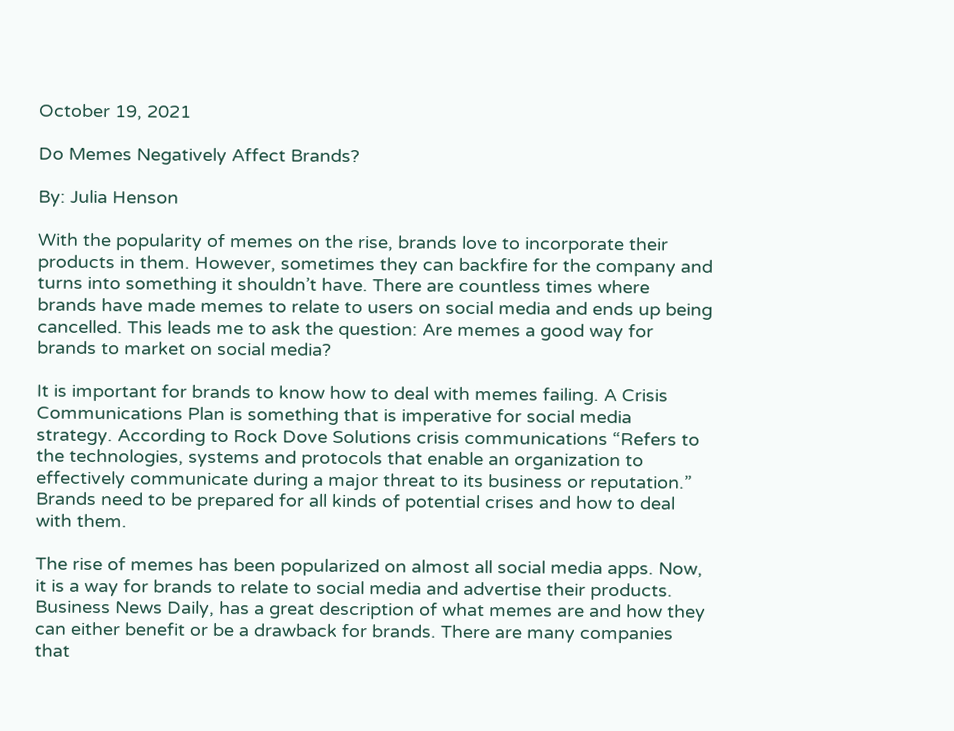October 19, 2021

Do Memes Negatively Affect Brands?

By: Julia Henson

With the popularity of memes on the rise, brands love to incorporate their products in them. However, sometimes they can backfire for the company and turns into something it shouldn’t have. There are countless times where brands have made memes to relate to users on social media and ends up being cancelled. This leads me to ask the question: Are memes a good way for brands to market on social media?

It is important for brands to know how to deal with memes failing. A Crisis Communications Plan is something that is imperative for social media strategy. According to Rock Dove Solutions crisis communications “Refers to the technologies, systems and protocols that enable an organization to effectively communicate during a major threat to its business or reputation.” Brands need to be prepared for all kinds of potential crises and how to deal with them.

The rise of memes has been popularized on almost all social media apps. Now, it is a way for brands to relate to social media and advertise their products. Business News Daily, has a great description of what memes are and how they can either benefit or be a drawback for brands. There are many companies that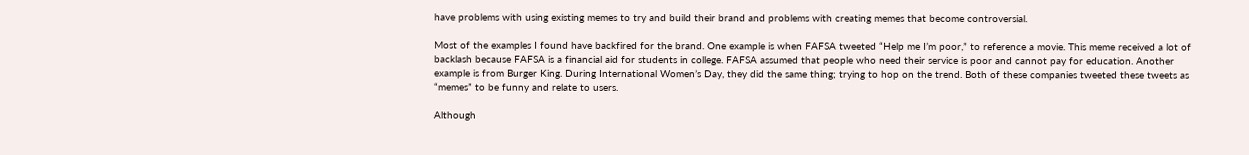have problems with using existing memes to try and build their brand and problems with creating memes that become controversial.

Most of the examples I found have backfired for the brand. One example is when FAFSA tweeted “Help me I’m poor,” to reference a movie. This meme received a lot of backlash because FAFSA is a financial aid for students in college. FAFSA assumed that people who need their service is poor and cannot pay for education. Another example is from Burger King. During International Women’s Day, they did the same thing; trying to hop on the trend. Both of these companies tweeted these tweets as “memes” to be funny and relate to users.

Although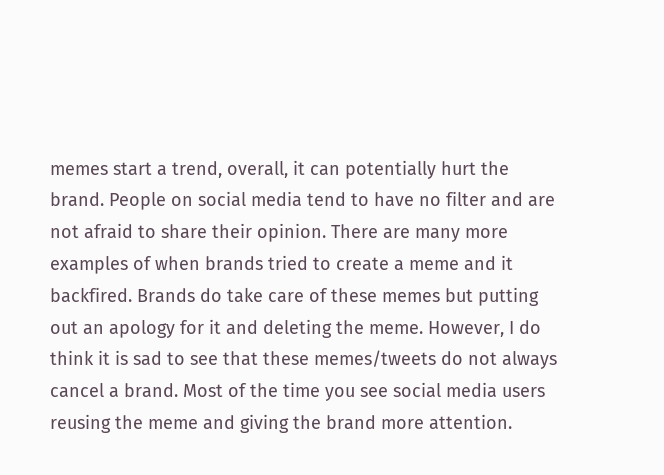memes start a trend, overall, it can potentially hurt the brand. People on social media tend to have no filter and are not afraid to share their opinion. There are many more examples of when brands tried to create a meme and it backfired. Brands do take care of these memes but putting out an apology for it and deleting the meme. However, I do think it is sad to see that these memes/tweets do not always cancel a brand. Most of the time you see social media users reusing the meme and giving the brand more attention.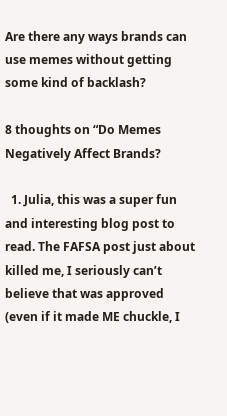Are there any ways brands can use memes without getting some kind of backlash?

8 thoughts on “Do Memes Negatively Affect Brands?

  1. Julia, this was a super fun and interesting blog post to read. The FAFSA post just about killed me, I seriously can’t believe that was approved (even if it made ME chuckle, I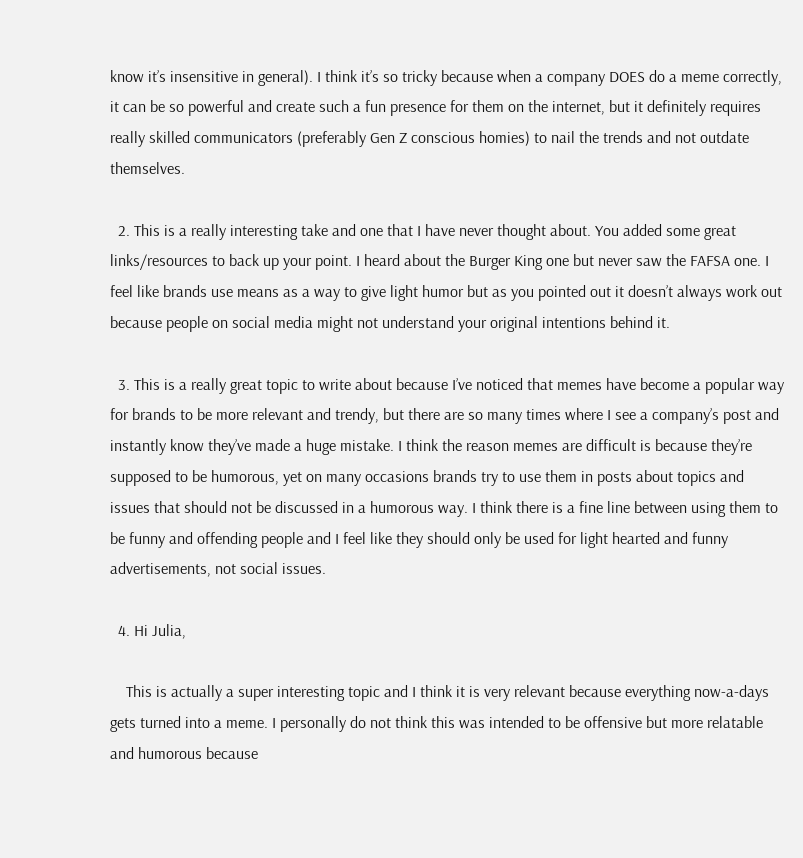know it’s insensitive in general). I think it’s so tricky because when a company DOES do a meme correctly, it can be so powerful and create such a fun presence for them on the internet, but it definitely requires really skilled communicators (preferably Gen Z conscious homies) to nail the trends and not outdate themselves.

  2. This is a really interesting take and one that I have never thought about. You added some great links/resources to back up your point. I heard about the Burger King one but never saw the FAFSA one. I feel like brands use means as a way to give light humor but as you pointed out it doesn’t always work out because people on social media might not understand your original intentions behind it.

  3. This is a really great topic to write about because I’ve noticed that memes have become a popular way for brands to be more relevant and trendy, but there are so many times where I see a company’s post and instantly know they’ve made a huge mistake. I think the reason memes are difficult is because they’re supposed to be humorous, yet on many occasions brands try to use them in posts about topics and issues that should not be discussed in a humorous way. I think there is a fine line between using them to be funny and offending people and I feel like they should only be used for light hearted and funny advertisements, not social issues.

  4. Hi Julia,

    This is actually a super interesting topic and I think it is very relevant because everything now-a-days gets turned into a meme. I personally do not think this was intended to be offensive but more relatable and humorous because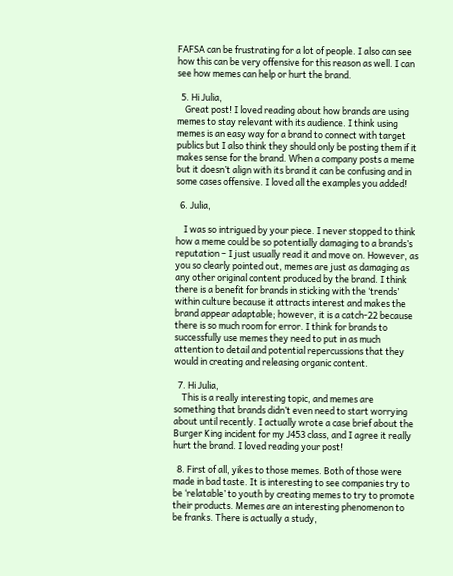FAFSA can be frustrating for a lot of people. I also can see how this can be very offensive for this reason as well. I can see how memes can help or hurt the brand.

  5. Hi Julia,
    Great post! I loved reading about how brands are using memes to stay relevant with its audience. I think using memes is an easy way for a brand to connect with target publics but I also think they should only be posting them if it makes sense for the brand. When a company posts a meme but it doesn’t align with its brand it can be confusing and in some cases offensive. I loved all the examples you added!

  6. Julia,

    I was so intrigued by your piece. I never stopped to think how a meme could be so potentially damaging to a brands’s reputation – I just usually read it and move on. However, as you so clearly pointed out, memes are just as damaging as any other original content produced by the brand. I think there is a benefit for brands in sticking with the ‘trends’ within culture because it attracts interest and makes the brand appear adaptable; however, it is a catch-22 because there is so much room for error. I think for brands to successfully use memes they need to put in as much attention to detail and potential repercussions that they would in creating and releasing organic content.

  7. Hi Julia,
    This is a really interesting topic, and memes are something that brands didn’t even need to start worrying about until recently. I actually wrote a case brief about the Burger King incident for my J453 class, and I agree it really hurt the brand. I loved reading your post!

  8. First of all, yikes to those memes. Both of those were made in bad taste. It is interesting to see companies try to be ‘relatable’ to youth by creating memes to try to promote their products. Memes are an interesting phenomenon to be franks. There is actually a study,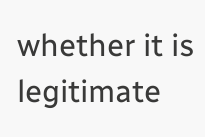whether it is legitimate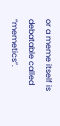or a meme itself is debatable called “memetics”.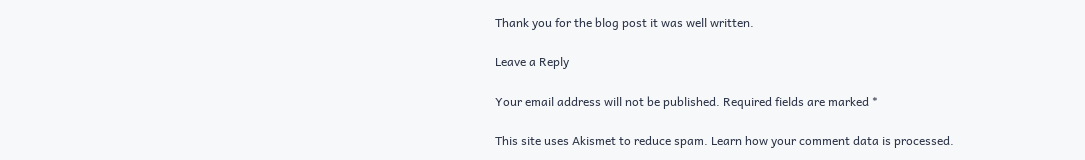Thank you for the blog post it was well written.

Leave a Reply

Your email address will not be published. Required fields are marked *

This site uses Akismet to reduce spam. Learn how your comment data is processed.